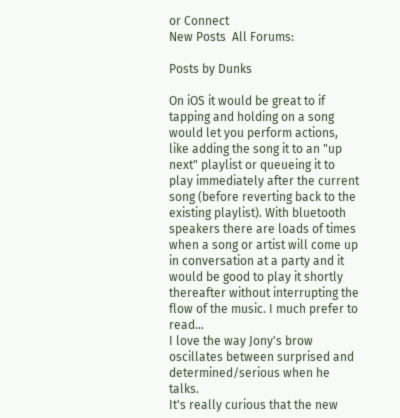or Connect
New Posts  All Forums:

Posts by Dunks

On iOS it would be great to if tapping and holding on a song would let you perform actions, like adding the song it to an "up next" playlist or queueing it to play immediately after the current song (before reverting back to the existing playlist). With bluetooth speakers there are loads of times when a song or artist will come up in conversation at a party and it would be good to play it shortly thereafter without interrupting the flow of the music. I much prefer to read...
I love the way Jony's brow oscillates between surprised and determined/serious when he talks.
It's really curious that the new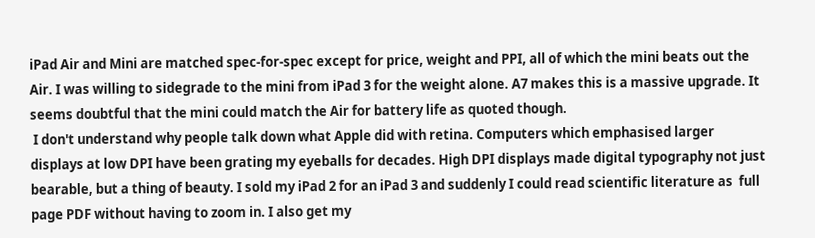iPad Air and Mini are matched spec-for-spec except for price, weight and PPI, all of which the mini beats out the Air. I was willing to sidegrade to the mini from iPad 3 for the weight alone. A7 makes this is a massive upgrade. It seems doubtful that the mini could match the Air for battery life as quoted though.
 I don't understand why people talk down what Apple did with retina. Computers which emphasised larger displays at low DPI have been grating my eyeballs for decades. High DPI displays made digital typography not just bearable, but a thing of beauty. I sold my iPad 2 for an iPad 3 and suddenly I could read scientific literature as  full page PDF without having to zoom in. I also get my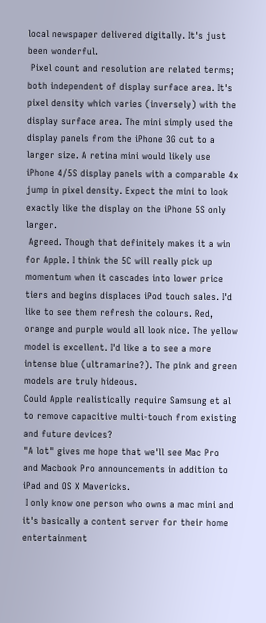local newspaper delivered digitally. It's just been wonderful.
 Pixel count and resolution are related terms; both independent of display surface area. It's pixel density which varies (inversely) with the display surface area. The mini simply used the display panels from the iPhone 3G cut to a larger size. A retina mini would likely use iPhone 4/5S display panels with a comparable 4x jump in pixel density. Expect the mini to look exactly like the display on the iPhone 5S only larger.
 Agreed. Though that definitely makes it a win for Apple. I think the 5C will really pick up momentum when it cascades into lower price tiers and begins displaces iPod touch sales. I'd like to see them refresh the colours. Red, orange and purple would all look nice. The yellow model is excellent. I'd like a to see a more intense blue (ultramarine?). The pink and green models are truly hideous.
Could Apple realistically require Samsung et al to remove capacitive multi-touch from existing and future devices?
"A lot" gives me hope that we'll see Mac Pro and Macbook Pro announcements in addition to iPad and OS X Mavericks.
 I only know one person who owns a mac mini and it's basically a content server for their home entertainment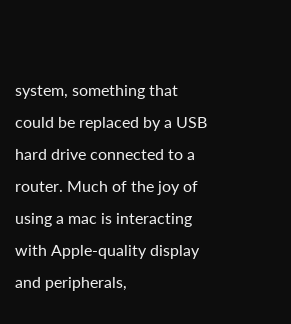system, something that could be replaced by a USB hard drive connected to a router. Much of the joy of using a mac is interacting with Apple-quality display and peripherals,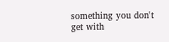something you don't get with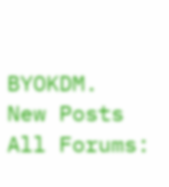BYOKDM.
New Posts  All Forums: